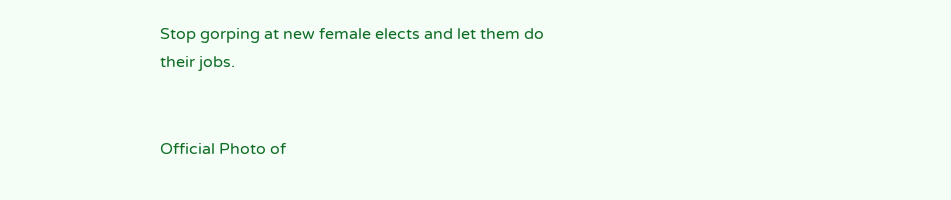Stop gorping at new female elects and let them do their jobs.


Official Photo of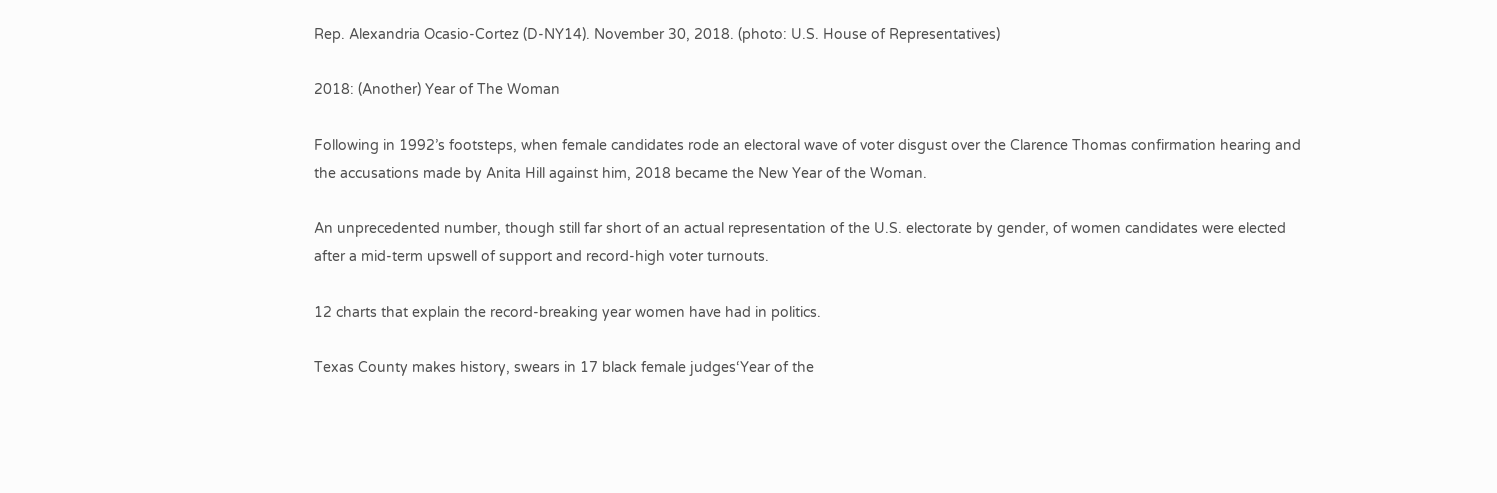Rep. Alexandria Ocasio-Cortez (D-NY14). November 30, 2018. (photo: U.S. House of Representatives)

2018: (Another) Year of The Woman

Following in 1992’s footsteps, when female candidates rode an electoral wave of voter disgust over the Clarence Thomas confirmation hearing and the accusations made by Anita Hill against him, 2018 became the New Year of the Woman.

An unprecedented number, though still far short of an actual representation of the U.S. electorate by gender, of women candidates were elected after a mid-term upswell of support and record-high voter turnouts.

12 charts that explain the record-breaking year women have had in politics.

Texas County makes history, swears in 17 black female judges‘Year of the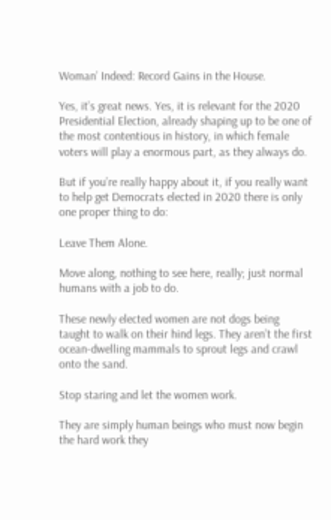Woman’ Indeed: Record Gains in the House.

Yes, it’s great news. Yes, it is relevant for the 2020 Presidential Election, already shaping up to be one of the most contentious in history, in which female voters will play a enormous part, as they always do.

But if you’re really happy about it, if you really want to help get Democrats elected in 2020 there is only one proper thing to do:

Leave Them Alone.

Move along, nothing to see here, really; just normal humans with a job to do.

These newly elected women are not dogs being taught to walk on their hind legs. They aren’t the first ocean-dwelling mammals to sprout legs and crawl onto the sand.

Stop staring and let the women work.

They are simply human beings who must now begin the hard work they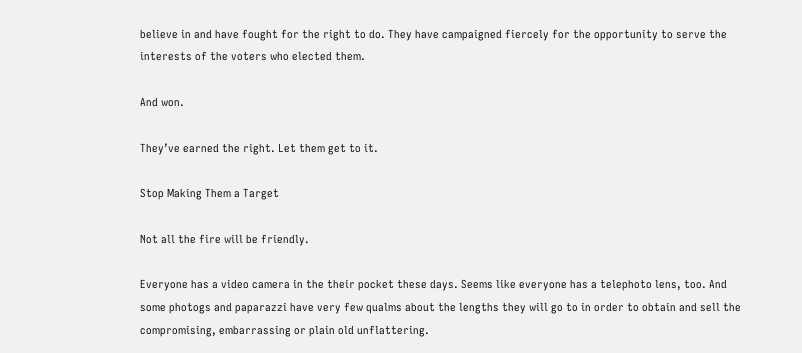believe in and have fought for the right to do. They have campaigned fiercely for the opportunity to serve the interests of the voters who elected them.

And won.

They’ve earned the right. Let them get to it.

Stop Making Them a Target

Not all the fire will be friendly.

Everyone has a video camera in the their pocket these days. Seems like everyone has a telephoto lens, too. And some photogs and paparazzi have very few qualms about the lengths they will go to in order to obtain and sell the compromising, embarrassing or plain old unflattering.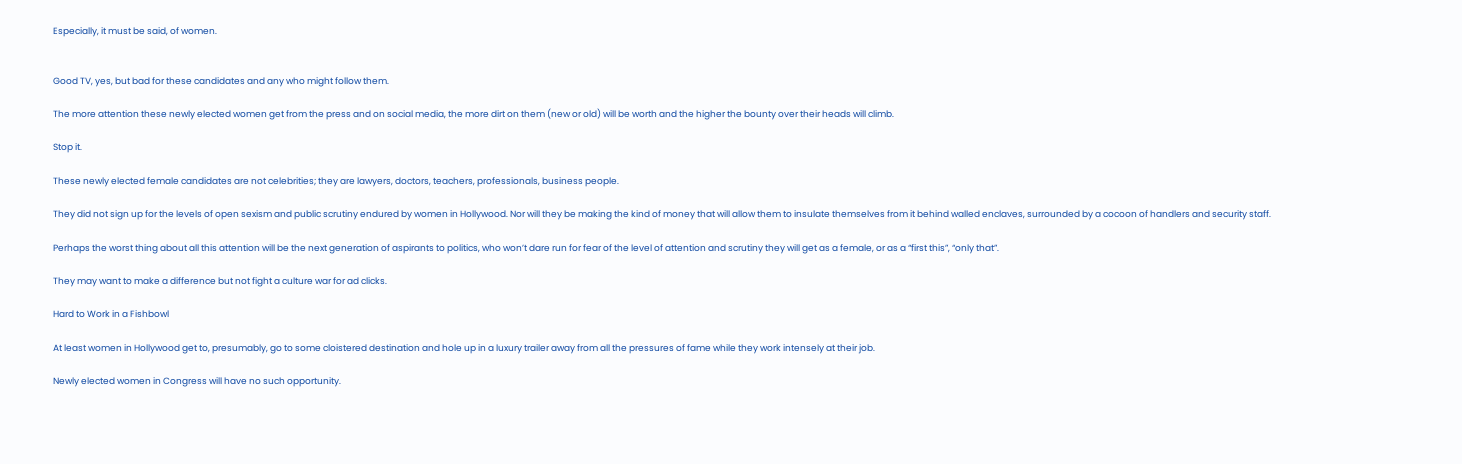Especially, it must be said, of women.


Good TV, yes, but bad for these candidates and any who might follow them.

The more attention these newly elected women get from the press and on social media, the more dirt on them (new or old) will be worth and the higher the bounty over their heads will climb.

Stop it.

These newly elected female candidates are not celebrities; they are lawyers, doctors, teachers, professionals, business people.

They did not sign up for the levels of open sexism and public scrutiny endured by women in Hollywood. Nor will they be making the kind of money that will allow them to insulate themselves from it behind walled enclaves, surrounded by a cocoon of handlers and security staff.

Perhaps the worst thing about all this attention will be the next generation of aspirants to politics, who won’t dare run for fear of the level of attention and scrutiny they will get as a female, or as a “first this”, “only that”.

They may want to make a difference but not fight a culture war for ad clicks.

Hard to Work in a Fishbowl

At least women in Hollywood get to, presumably, go to some cloistered destination and hole up in a luxury trailer away from all the pressures of fame while they work intensely at their job.

Newly elected women in Congress will have no such opportunity.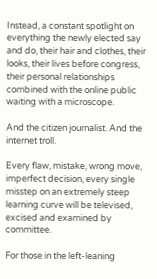Instead, a constant spotlight on everything the newly elected say and do, their hair and clothes, their looks, their lives before congress, their personal relationships combined with the online public waiting with a microscope.

And the citizen journalist. And the internet troll.

Every flaw, mistake, wrong move, imperfect decision, every single misstep on an extremely steep learning curve will be televised, excised and examined by committee.

For those in the left-leaning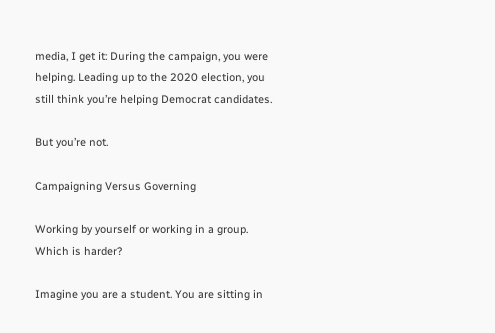media, I get it: During the campaign, you were helping. Leading up to the 2020 election, you still think you’re helping Democrat candidates.

But you’re not.

Campaigning Versus Governing

Working by yourself or working in a group. Which is harder?

Imagine you are a student. You are sitting in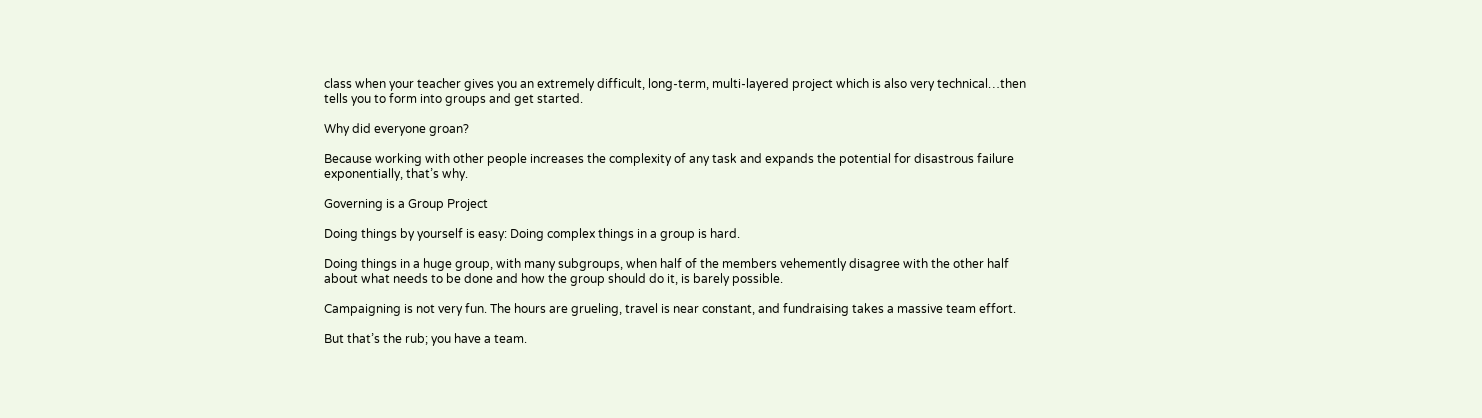class when your teacher gives you an extremely difficult, long-term, multi-layered project which is also very technical…then tells you to form into groups and get started.

Why did everyone groan?

Because working with other people increases the complexity of any task and expands the potential for disastrous failure exponentially, that’s why.

Governing is a Group Project

Doing things by yourself is easy: Doing complex things in a group is hard.

Doing things in a huge group, with many subgroups, when half of the members vehemently disagree with the other half about what needs to be done and how the group should do it, is barely possible.

Campaigning is not very fun. The hours are grueling, travel is near constant, and fundraising takes a massive team effort.

But that’s the rub; you have a team.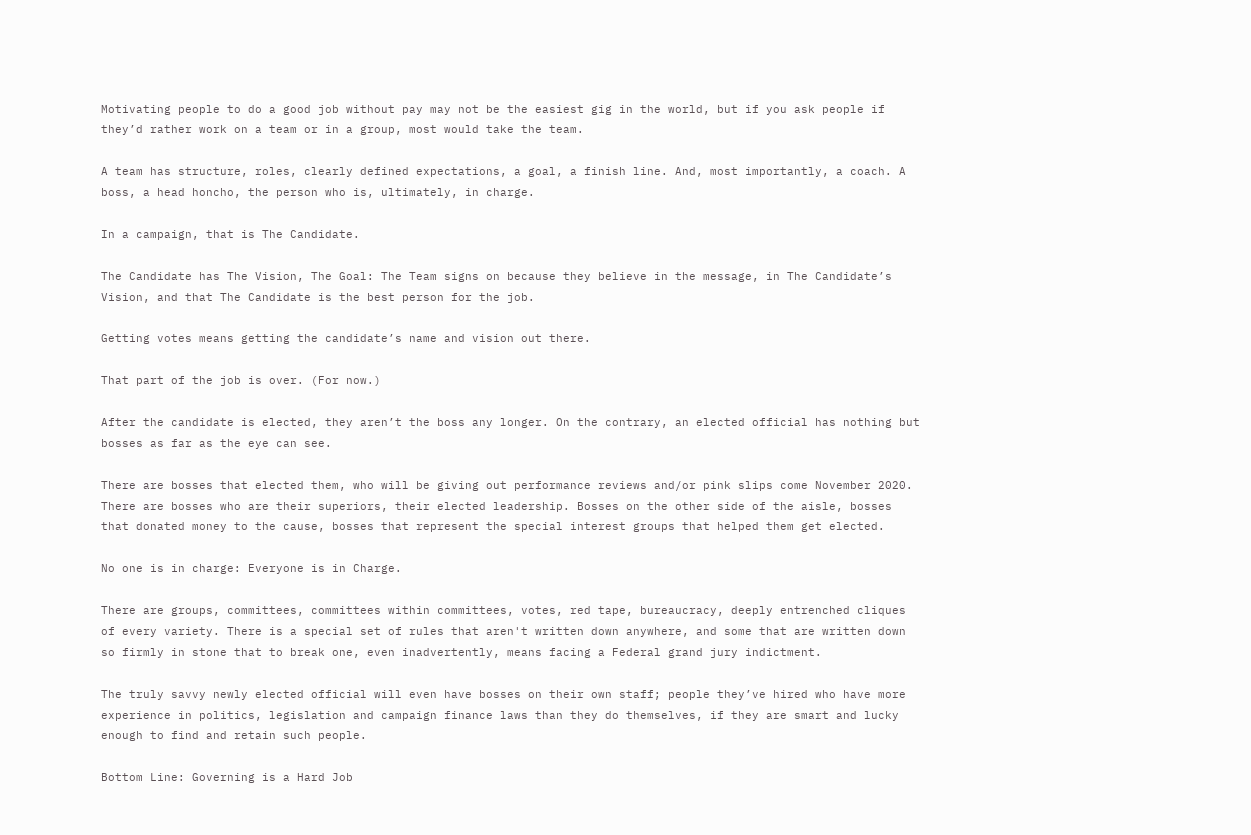Motivating people to do a good job without pay may not be the easiest gig in the world, but if you ask people if they’d rather work on a team or in a group, most would take the team.

A team has structure, roles, clearly defined expectations, a goal, a finish line. And, most importantly, a coach. A boss, a head honcho, the person who is, ultimately, in charge.

In a campaign, that is The Candidate.

The Candidate has The Vision, The Goal: The Team signs on because they believe in the message, in The Candidate’s Vision, and that The Candidate is the best person for the job.

Getting votes means getting the candidate’s name and vision out there.

That part of the job is over. (For now.)

After the candidate is elected, they aren’t the boss any longer. On the contrary, an elected official has nothing but bosses as far as the eye can see.

There are bosses that elected them, who will be giving out performance reviews and/or pink slips come November 2020. There are bosses who are their superiors, their elected leadership. Bosses on the other side of the aisle, bosses that donated money to the cause, bosses that represent the special interest groups that helped them get elected.

No one is in charge: Everyone is in Charge.

There are groups, committees, committees within committees, votes, red tape, bureaucracy, deeply entrenched cliques of every variety. There is a special set of rules that aren't written down anywhere, and some that are written down so firmly in stone that to break one, even inadvertently, means facing a Federal grand jury indictment.

The truly savvy newly elected official will even have bosses on their own staff; people they’ve hired who have more experience in politics, legislation and campaign finance laws than they do themselves, if they are smart and lucky enough to find and retain such people.

Bottom Line: Governing is a Hard Job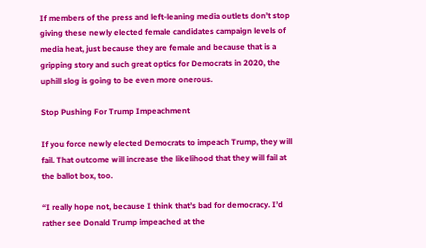If members of the press and left-leaning media outlets don’t stop giving these newly elected female candidates campaign levels of media heat, just because they are female and because that is a gripping story and such great optics for Democrats in 2020, the uphill slog is going to be even more onerous.

Stop Pushing For Trump Impeachment

If you force newly elected Democrats to impeach Trump, they will fail. That outcome will increase the likelihood that they will fail at the ballot box, too.

“I really hope not, because I think that’s bad for democracy. I’d rather see Donald Trump impeached at the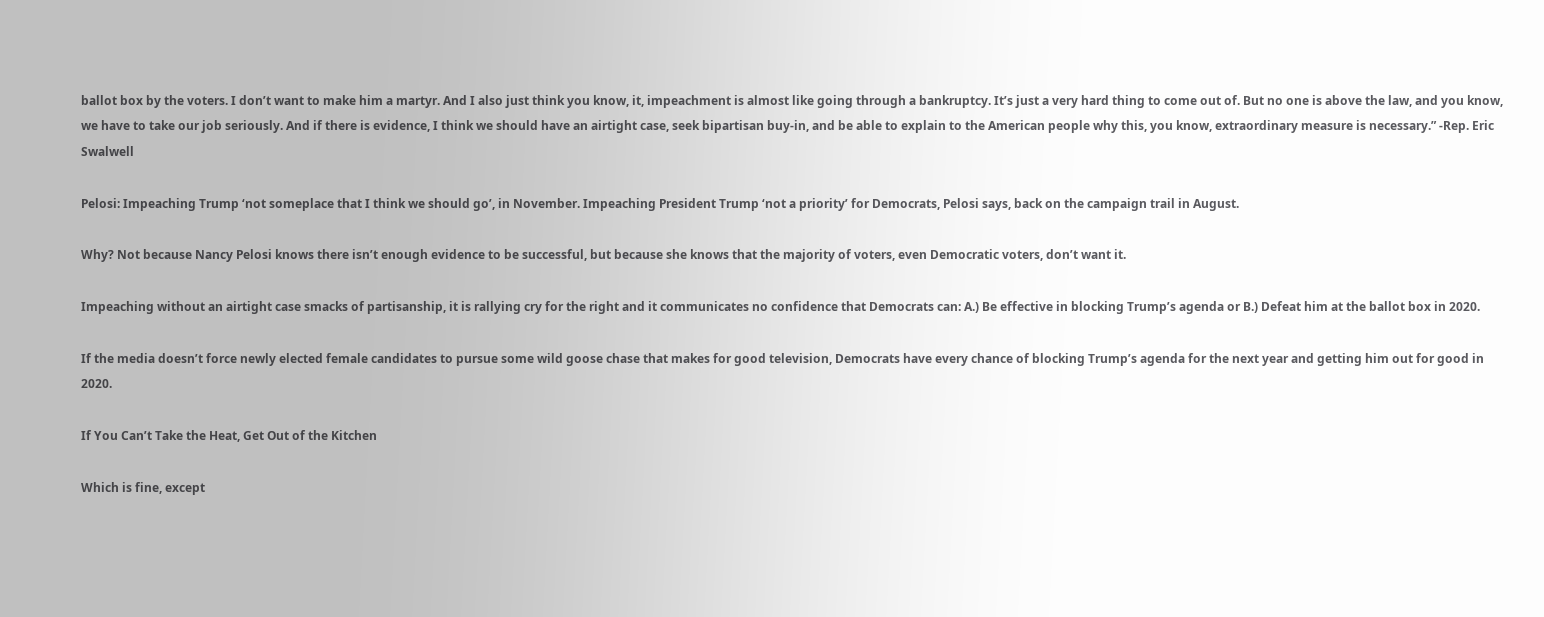ballot box by the voters. I don’t want to make him a martyr. And I also just think you know, it, impeachment is almost like going through a bankruptcy. It’s just a very hard thing to come out of. But no one is above the law, and you know, we have to take our job seriously. And if there is evidence, I think we should have an airtight case, seek bipartisan buy-in, and be able to explain to the American people why this, you know, extraordinary measure is necessary.” -Rep. Eric Swalwell

Pelosi: Impeaching Trump ‘not someplace that I think we should go’, in November. Impeaching President Trump ‘not a priority’ for Democrats, Pelosi says, back on the campaign trail in August.

Why? Not because Nancy Pelosi knows there isn’t enough evidence to be successful, but because she knows that the majority of voters, even Democratic voters, don’t want it.

Impeaching without an airtight case smacks of partisanship, it is rallying cry for the right and it communicates no confidence that Democrats can: A.) Be effective in blocking Trump’s agenda or B.) Defeat him at the ballot box in 2020.

If the media doesn’t force newly elected female candidates to pursue some wild goose chase that makes for good television, Democrats have every chance of blocking Trump’s agenda for the next year and getting him out for good in 2020.

If You Can’t Take the Heat, Get Out of the Kitchen

Which is fine, except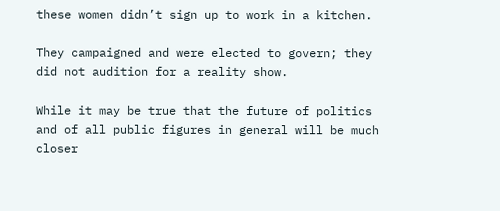these women didn’t sign up to work in a kitchen.

They campaigned and were elected to govern; they did not audition for a reality show.

While it may be true that the future of politics and of all public figures in general will be much closer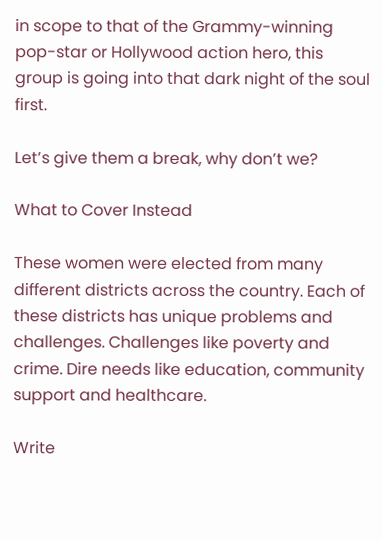in scope to that of the Grammy-winning pop-star or Hollywood action hero, this group is going into that dark night of the soul first.

Let’s give them a break, why don’t we?

What to Cover Instead

These women were elected from many different districts across the country. Each of these districts has unique problems and challenges. Challenges like poverty and crime. Dire needs like education, community support and healthcare.

Write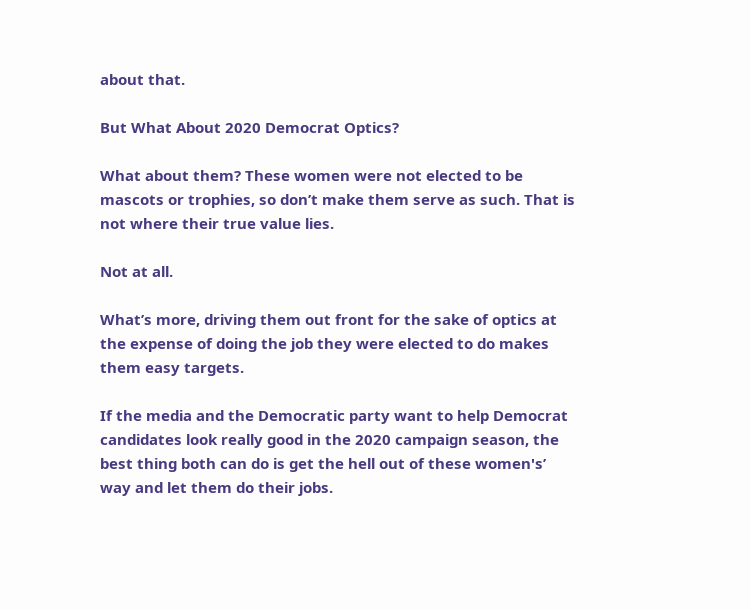about that.

But What About 2020 Democrat Optics?

What about them? These women were not elected to be mascots or trophies, so don’t make them serve as such. That is not where their true value lies.

Not at all.

What’s more, driving them out front for the sake of optics at the expense of doing the job they were elected to do makes them easy targets.

If the media and the Democratic party want to help Democrat candidates look really good in the 2020 campaign season, the best thing both can do is get the hell out of these women's’ way and let them do their jobs.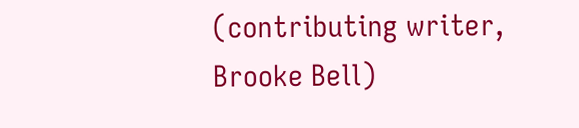(contributing writer, Brooke Bell)